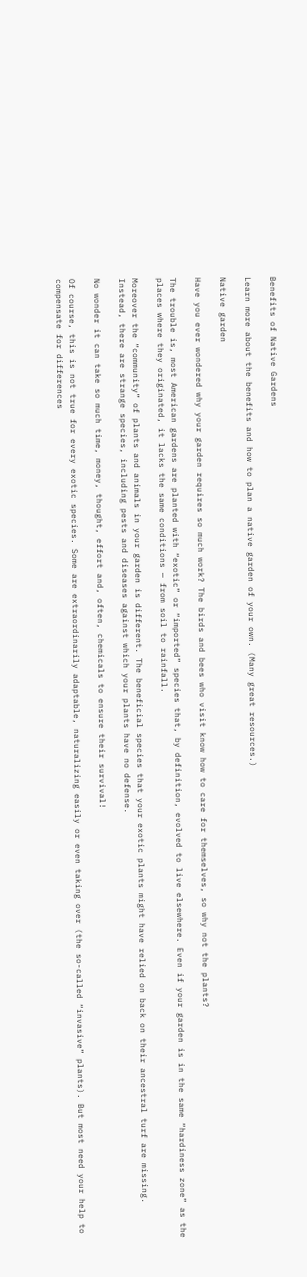Benefits of Native Gardens

Learn more about the benefits and how to plan a native garden of your own. (Many great resources.)

Native garden

Have you ever wondered why your garden requires so much work? The birds and bees who visit know how to care for themselves, so why not the plants?

The trouble is, most American gardens are planted with “exotic” or “imported” species that, by definition, evolved to live elsewhere. Even if your garden is in the same “hardiness zone” as the places where they originated, it lacks the same conditions — from soil to rainfall.

Moreover the “community” of plants and animals in your garden is different. The beneficial species that your exotic plants might have relied on back on their ancestral turf are missing. Instead, there are strange species, including pests and diseases against which your plants have no defense.

No wonder it can take so much time, money, thought, effort and, often, chemicals to ensure their survival!

Of course, this is not true for every exotic species. Some are extraordinarily adaptable, naturalizing easily or even taking over (the so-called “invasive” plants). But most need your help to compensate for differences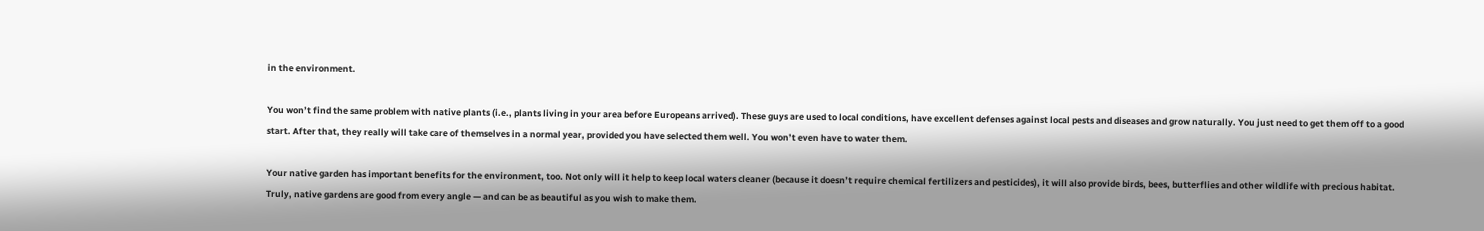in the environment.

You won’t find the same problem with native plants (i.e., plants living in your area before Europeans arrived). These guys are used to local conditions, have excellent defenses against local pests and diseases and grow naturally. You just need to get them off to a good start. After that, they really will take care of themselves in a normal year, provided you have selected them well. You won’t even have to water them.

Your native garden has important benefits for the environment, too. Not only will it help to keep local waters cleaner (because it doesn’t require chemical fertilizers and pesticides), it will also provide birds, bees, butterflies and other wildlife with precious habitat. Truly, native gardens are good from every angle — and can be as beautiful as you wish to make them.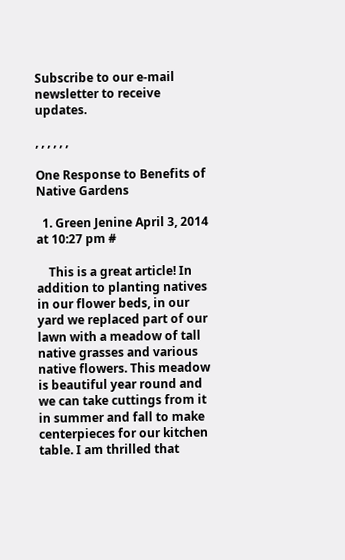Subscribe to our e-mail newsletter to receive updates.

, , , , , ,

One Response to Benefits of Native Gardens

  1. Green Jenine April 3, 2014 at 10:27 pm #

    This is a great article! In addition to planting natives in our flower beds, in our yard we replaced part of our lawn with a meadow of tall native grasses and various native flowers. This meadow is beautiful year round and we can take cuttings from it in summer and fall to make centerpieces for our kitchen table. I am thrilled that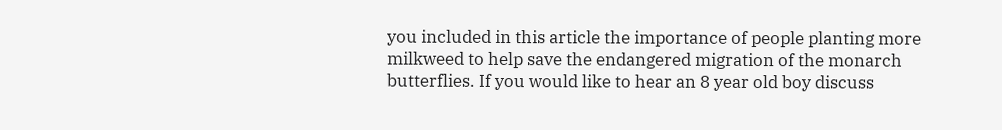you included in this article the importance of people planting more milkweed to help save the endangered migration of the monarch butterflies. If you would like to hear an 8 year old boy discuss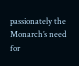passionately the Monarch’s need for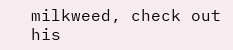milkweed, check out his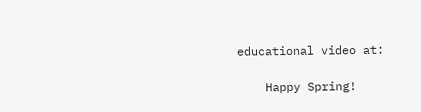educational video at:

    Happy Spring!